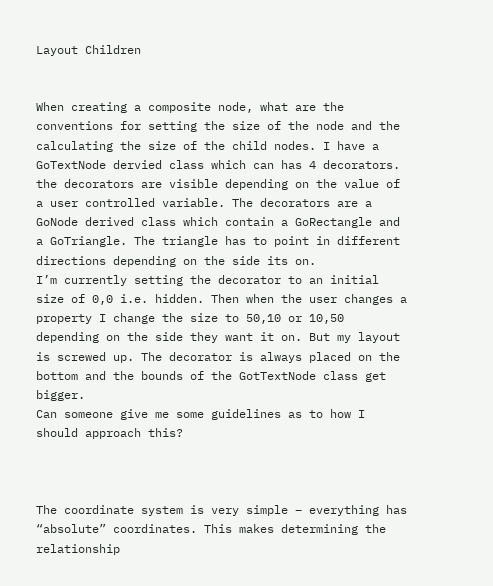Layout Children


When creating a composite node, what are the conventions for setting the size of the node and the calculating the size of the child nodes. I have a GoTextNode dervied class which can has 4 decorators. the decorators are visible depending on the value of a user controlled variable. The decorators are a GoNode derived class which contain a GoRectangle and a GoTriangle. The triangle has to point in different directions depending on the side its on.
I’m currently setting the decorator to an initial size of 0,0 i.e. hidden. Then when the user changes a property I change the size to 50,10 or 10,50 depending on the side they want it on. But my layout is screwed up. The decorator is always placed on the bottom and the bounds of the GotTextNode class get bigger.
Can someone give me some guidelines as to how I should approach this?



The coordinate system is very simple – everything has “absolute” coordinates. This makes determining the relationship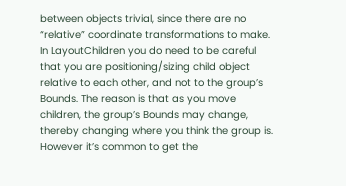between objects trivial, since there are no “relative” coordinate transformations to make.
In LayoutChildren you do need to be careful that you are positioning/sizing child object relative to each other, and not to the group’s Bounds. The reason is that as you move children, the group’s Bounds may change, thereby changing where you think the group is.
However it’s common to get the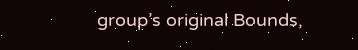group’s original Bounds,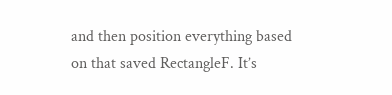and then position everything based on that saved RectangleF. It’s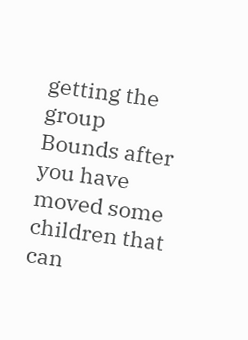getting the group Bounds after you have moved some children that can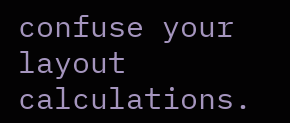confuse your layout calculations.